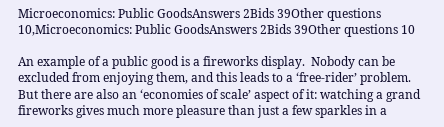Microeconomics: Public GoodsAnswers 2Bids 39Other questions 10,Microeconomics: Public GoodsAnswers 2Bids 39Other questions 10

An example of a public good is a fireworks display.  Nobody can be excluded from enjoying them, and this leads to a ‘free-rider’ problem.  But there are also an ‘economies of scale’ aspect of it: watching a grand fireworks gives much more pleasure than just a few sparkles in a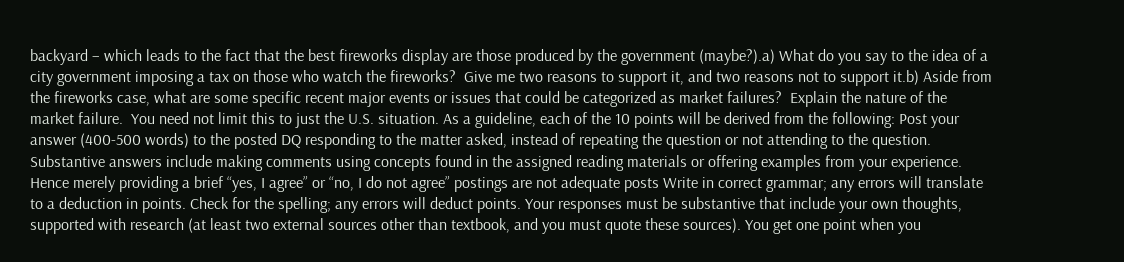backyard – which leads to the fact that the best fireworks display are those produced by the government (maybe?).a) What do you say to the idea of a city government imposing a tax on those who watch the fireworks?  Give me two reasons to support it, and two reasons not to support it.b) Aside from the fireworks case, what are some specific recent major events or issues that could be categorized as market failures?  Explain the nature of the market failure.  You need not limit this to just the U.S. situation. As a guideline, each of the 10 points will be derived from the following: Post your answer (400-500 words) to the posted DQ responding to the matter asked, instead of repeating the question or not attending to the question. Substantive answers include making comments using concepts found in the assigned reading materials or offering examples from your experience. Hence merely providing a brief “yes, I agree” or “no, I do not agree” postings are not adequate posts Write in correct grammar; any errors will translate to a deduction in points. Check for the spelling; any errors will deduct points. Your responses must be substantive that include your own thoughts, supported with research (at least two external sources other than textbook, and you must quote these sources). You get one point when you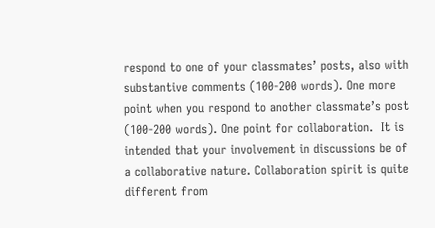respond to one of your classmates’ posts, also with substantive comments (100-200 words). One more point when you respond to another classmate’s post (100-200 words). One point for collaboration.  It is intended that your involvement in discussions be of a collaborative nature. Collaboration spirit is quite different from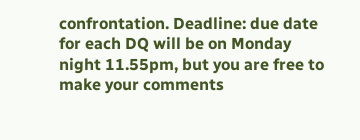confrontation. Deadline: due date for each DQ will be on Monday night 11.55pm, but you are free to make your comments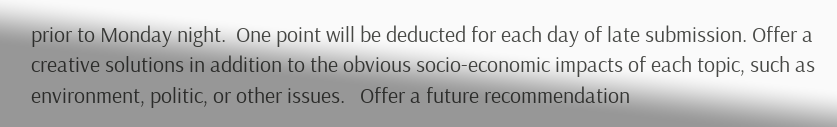prior to Monday night.  One point will be deducted for each day of late submission. Offer a creative solutions in addition to the obvious socio-economic impacts of each topic, such as environment, politic, or other issues.   Offer a future recommendation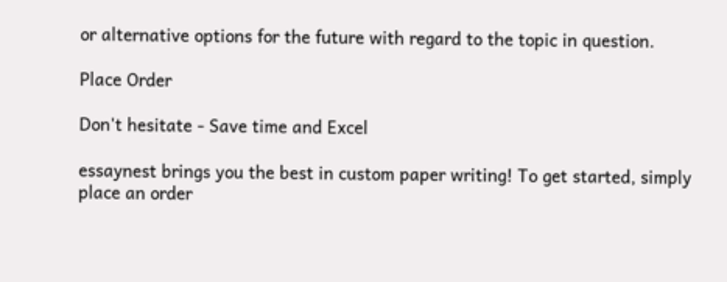or alternative options for the future with regard to the topic in question.

Place Order

Don't hesitate - Save time and Excel

essaynest brings you the best in custom paper writing! To get started, simply place an order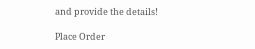and provide the details!

Place Order